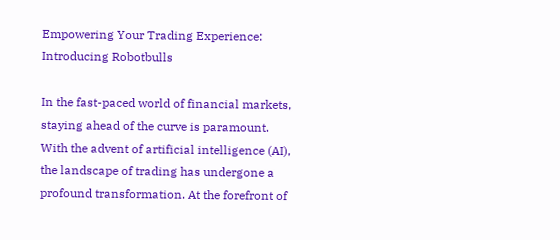Empowering Your Trading Experience: Introducing Robotbulls

In the fast-paced world of financial markets, staying ahead of the curve is paramount. With the advent of artificial intelligence (AI), the landscape of trading has undergone a profound transformation. At the forefront of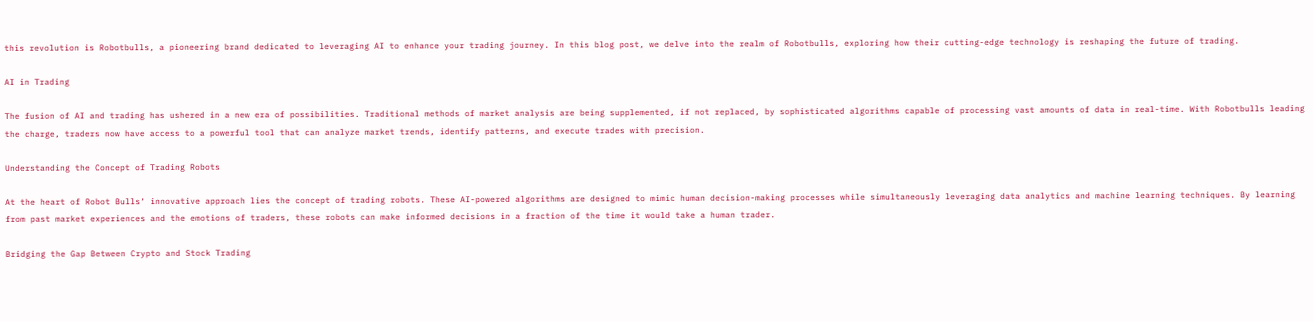this revolution is Robotbulls, a pioneering brand dedicated to leveraging AI to enhance your trading journey. In this blog post, we delve into the realm of Robotbulls, exploring how their cutting-edge technology is reshaping the future of trading.

AI in Trading

The fusion of AI and trading has ushered in a new era of possibilities. Traditional methods of market analysis are being supplemented, if not replaced, by sophisticated algorithms capable of processing vast amounts of data in real-time. With Robotbulls leading the charge, traders now have access to a powerful tool that can analyze market trends, identify patterns, and execute trades with precision.

Understanding the Concept of Trading Robots

At the heart of Robot Bulls‘ innovative approach lies the concept of trading robots. These AI-powered algorithms are designed to mimic human decision-making processes while simultaneously leveraging data analytics and machine learning techniques. By learning from past market experiences and the emotions of traders, these robots can make informed decisions in a fraction of the time it would take a human trader.

Bridging the Gap Between Crypto and Stock Trading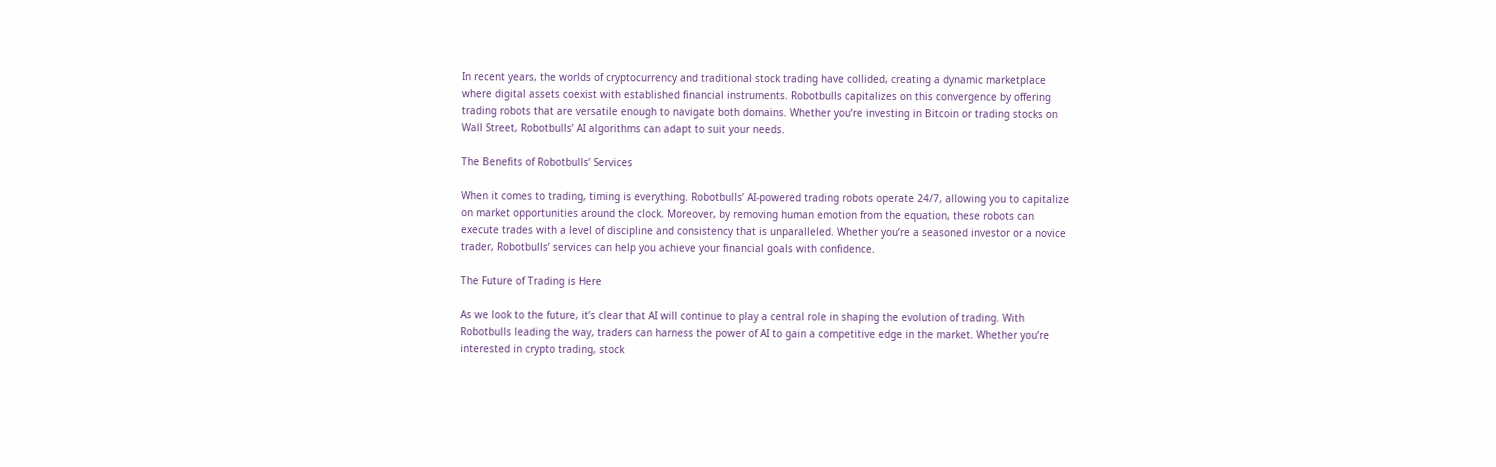In recent years, the worlds of cryptocurrency and traditional stock trading have collided, creating a dynamic marketplace where digital assets coexist with established financial instruments. Robotbulls capitalizes on this convergence by offering trading robots that are versatile enough to navigate both domains. Whether you’re investing in Bitcoin or trading stocks on Wall Street, Robotbulls’ AI algorithms can adapt to suit your needs.

The Benefits of Robotbulls’ Services

When it comes to trading, timing is everything. Robotbulls’ AI-powered trading robots operate 24/7, allowing you to capitalize on market opportunities around the clock. Moreover, by removing human emotion from the equation, these robots can execute trades with a level of discipline and consistency that is unparalleled. Whether you’re a seasoned investor or a novice trader, Robotbulls’ services can help you achieve your financial goals with confidence.

The Future of Trading is Here

As we look to the future, it’s clear that AI will continue to play a central role in shaping the evolution of trading. With Robotbulls leading the way, traders can harness the power of AI to gain a competitive edge in the market. Whether you’re interested in crypto trading, stock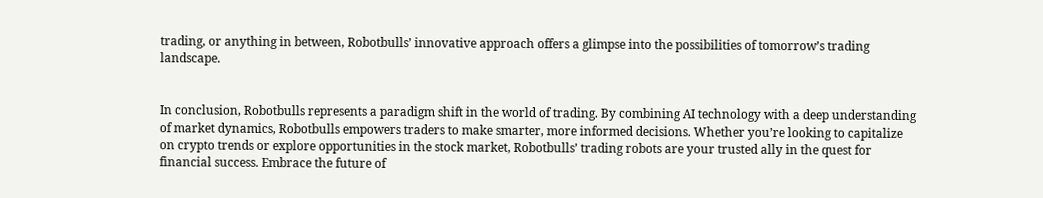trading, or anything in between, Robotbulls’ innovative approach offers a glimpse into the possibilities of tomorrow’s trading landscape.


In conclusion, Robotbulls represents a paradigm shift in the world of trading. By combining AI technology with a deep understanding of market dynamics, Robotbulls empowers traders to make smarter, more informed decisions. Whether you’re looking to capitalize on crypto trends or explore opportunities in the stock market, Robotbulls’ trading robots are your trusted ally in the quest for financial success. Embrace the future of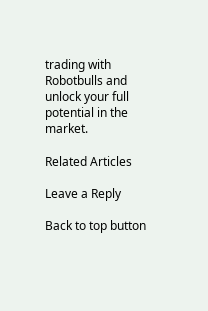trading with Robotbulls and unlock your full potential in the market.

Related Articles

Leave a Reply

Back to top button